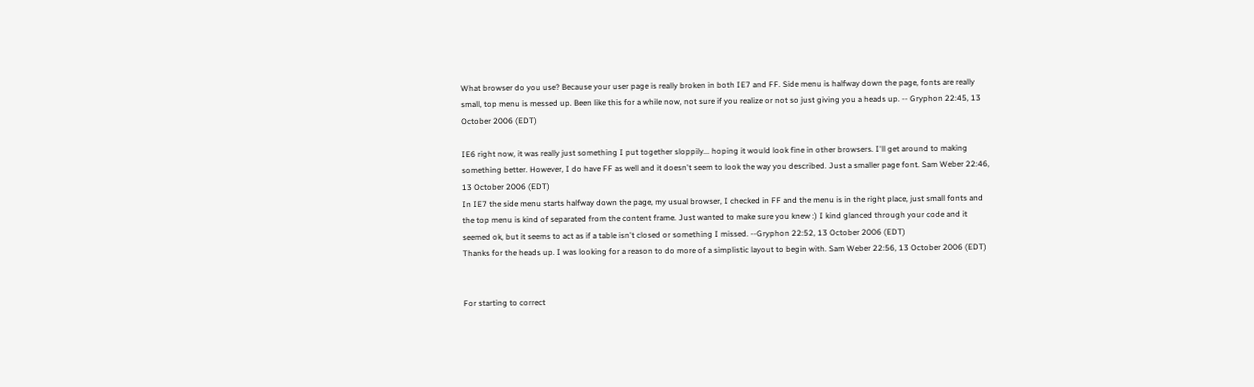What browser do you use? Because your user page is really broken in both IE7 and FF. Side menu is halfway down the page, fonts are really small, top menu is messed up. Been like this for a while now, not sure if you realize or not so just giving you a heads up. -- Gryphon 22:45, 13 October 2006 (EDT)

IE6 right now, it was really just something I put together sloppily... hoping it would look fine in other browsers. I'll get around to making something better. However, I do have FF as well and it doesn't seem to look the way you described. Just a smaller page font. Sam Weber 22:46, 13 October 2006 (EDT)
In IE7 the side menu starts halfway down the page, my usual browser, I checked in FF and the menu is in the right place, just small fonts and the top menu is kind of separated from the content frame. Just wanted to make sure you knew :) I kind glanced through your code and it seemed ok, but it seems to act as if a table isn't closed or something I missed. --Gryphon 22:52, 13 October 2006 (EDT)
Thanks for the heads up. I was looking for a reason to do more of a simplistic layout to begin with. Sam Weber 22:56, 13 October 2006 (EDT)


For starting to correct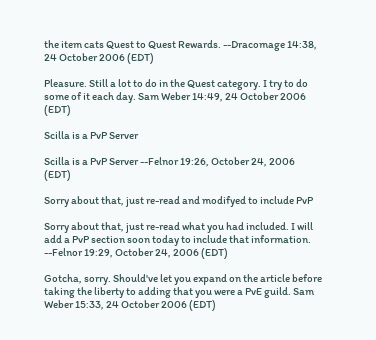the item cats Quest to Quest Rewards. --Dracomage 14:38, 24 October 2006 (EDT)

Pleasure. Still a lot to do in the Quest category. I try to do some of it each day. Sam Weber 14:49, 24 October 2006 (EDT)

Scilla is a PvP Server

Scilla is a PvP Server --Felnor 19:26, October 24, 2006 (EDT)

Sorry about that, just re-read and modifyed to include PvP

Sorry about that, just re-read what you had included. I will add a PvP section soon today to include that information. --Felnor 19:29, October 24, 2006 (EDT)

Gotcha, sorry. Should've let you expand on the article before taking the liberty to adding that you were a PvE guild. Sam Weber 15:33, 24 October 2006 (EDT)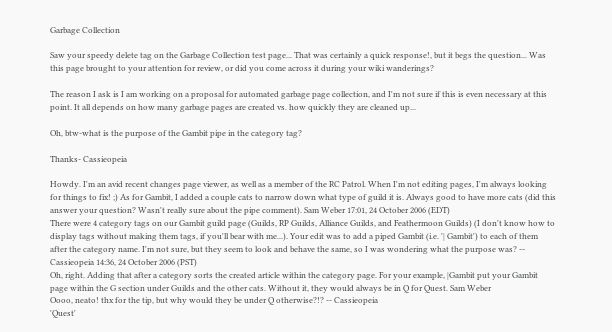Garbage Collection

Saw your speedy delete tag on the Garbage Collection test page... That was certainly a quick response!, but it begs the question... Was this page brought to your attention for review, or did you come across it during your wiki wanderings?

The reason I ask is I am working on a proposal for automated garbage page collection, and I'm not sure if this is even necessary at this point. It all depends on how many garbage pages are created vs. how quickly they are cleaned up...

Oh, btw-what is the purpose of the Gambit pipe in the category tag?

Thanks- Cassieopeia

Howdy. I'm an avid recent changes page viewer, as well as a member of the RC Patrol. When I'm not editing pages, I'm always looking for things to fix! ;) As for Gambit, I added a couple cats to narrow down what type of guild it is. Always good to have more cats (did this answer your question? Wasn't really sure about the pipe comment). Sam Weber 17:01, 24 October 2006 (EDT)
There were 4 category tags on our Gambit guild page (Guilds, RP Guilds, Alliance Guilds, and Feathermoon Guilds) (I don't know how to display tags without making them tags, if you'll bear with me...). Your edit was to add a piped Gambit (i.e. '| Gambit') to each of them after the category name. I'm not sure, but they seem to look and behave the same, so I was wondering what the purpose was? -- Cassieopeia 14:36, 24 October 2006 (PST)
Oh, right. Adding that after a category sorts the created article within the category page. For your example, |Gambit put your Gambit page within the G section under Guilds and the other cats. Without it, they would always be in Q for Quest. Sam Weber
Oooo, neato! thx for the tip, but why would they be under Q otherwise?!? -- Cassieopeia
'Quest'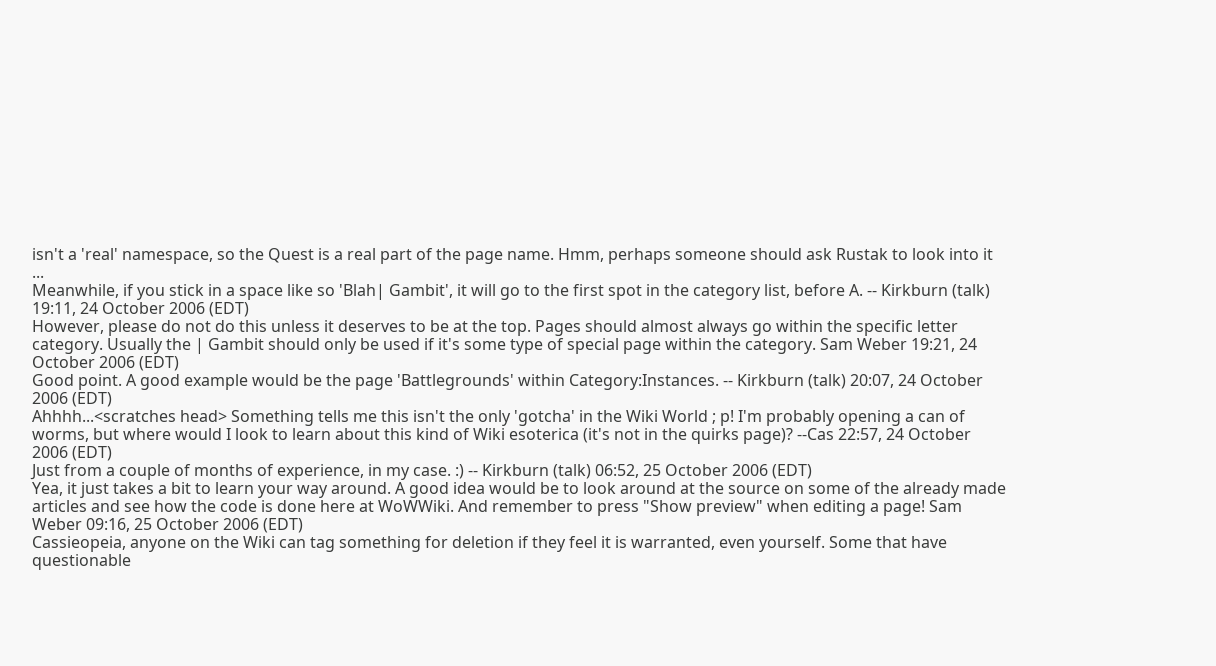isn't a 'real' namespace, so the Quest is a real part of the page name. Hmm, perhaps someone should ask Rustak to look into it ...
Meanwhile, if you stick in a space like so 'Blah| Gambit', it will go to the first spot in the category list, before A. -- Kirkburn (talk) 19:11, 24 October 2006 (EDT)
However, please do not do this unless it deserves to be at the top. Pages should almost always go within the specific letter category. Usually the | Gambit should only be used if it's some type of special page within the category. Sam Weber 19:21, 24 October 2006 (EDT)
Good point. A good example would be the page 'Battlegrounds' within Category:Instances. -- Kirkburn (talk) 20:07, 24 October 2006 (EDT)
Ahhhh...<scratches head> Something tells me this isn't the only 'gotcha' in the Wiki World ; p! I'm probably opening a can of worms, but where would I look to learn about this kind of Wiki esoterica (it's not in the quirks page)? --Cas 22:57, 24 October 2006 (EDT)
Just from a couple of months of experience, in my case. :) -- Kirkburn (talk) 06:52, 25 October 2006 (EDT)
Yea, it just takes a bit to learn your way around. A good idea would be to look around at the source on some of the already made articles and see how the code is done here at WoWWiki. And remember to press "Show preview" when editing a page! Sam Weber 09:16, 25 October 2006 (EDT)
Cassieopeia, anyone on the Wiki can tag something for deletion if they feel it is warranted, even yourself. Some that have questionable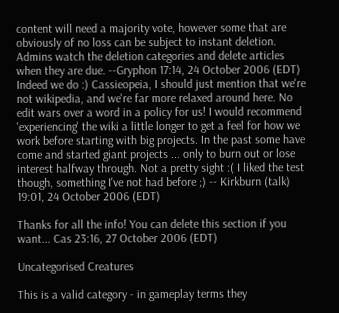content will need a majority vote, however some that are obviously of no loss can be subject to instant deletion. Admins watch the deletion categories and delete articles when they are due. --Gryphon 17:14, 24 October 2006 (EDT)
Indeed we do :) Cassieopeia, I should just mention that we're not wikipedia, and we're far more relaxed around here. No edit wars over a word in a policy for us! I would recommend 'experiencing' the wiki a little longer to get a feel for how we work before starting with big projects. In the past some have come and started giant projects ... only to burn out or lose interest halfway through. Not a pretty sight :( I liked the test though, something I've not had before ;) -- Kirkburn (talk) 19:01, 24 October 2006 (EDT)

Thanks for all the info! You can delete this section if you want... Cas 23:16, 27 October 2006 (EDT)

Uncategorised Creatures

This is a valid category - in gameplay terms they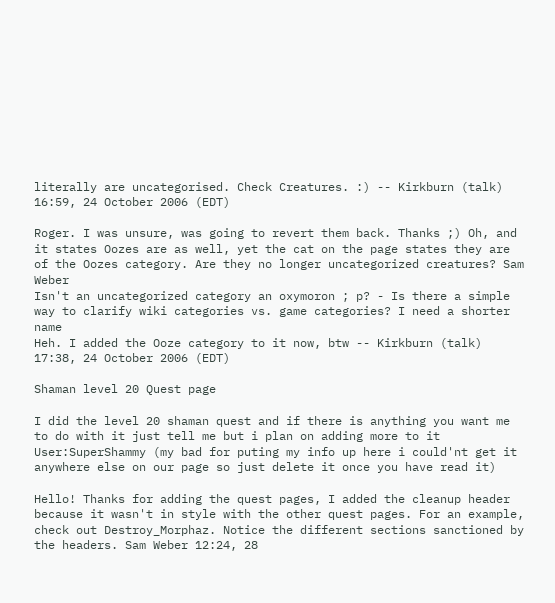literally are uncategorised. Check Creatures. :) -- Kirkburn (talk) 16:59, 24 October 2006 (EDT)

Roger. I was unsure, was going to revert them back. Thanks ;) Oh, and it states Oozes are as well, yet the cat on the page states they are of the Oozes category. Are they no longer uncategorized creatures? Sam Weber
Isn't an uncategorized category an oxymoron ; p? - Is there a simple way to clarify wiki categories vs. game categories? I need a shorter name
Heh. I added the Ooze category to it now, btw -- Kirkburn (talk) 17:38, 24 October 2006 (EDT)

Shaman level 20 Quest page

I did the level 20 shaman quest and if there is anything you want me to do with it just tell me but i plan on adding more to it User:SuperShammy (my bad for puting my info up here i could'nt get it anywhere else on our page so just delete it once you have read it)

Hello! Thanks for adding the quest pages, I added the cleanup header because it wasn't in style with the other quest pages. For an example, check out Destroy_Morphaz. Notice the different sections sanctioned by the headers. Sam Weber 12:24, 28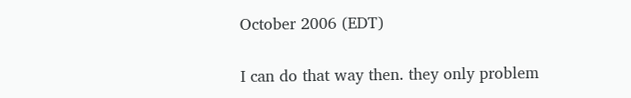October 2006 (EDT)

I can do that way then. they only problem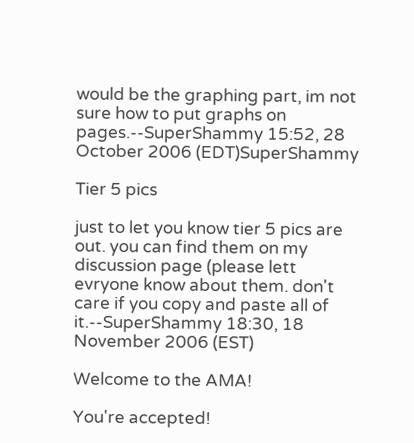would be the graphing part, im not sure how to put graphs on pages.--SuperShammy 15:52, 28 October 2006 (EDT)SuperShammy

Tier 5 pics

just to let you know tier 5 pics are out. you can find them on my discussion page (please lett evryone know about them. don't care if you copy and paste all of it.--SuperShammy 18:30, 18 November 2006 (EST)

Welcome to the AMA!

You're accepted!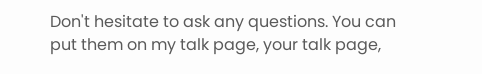Don't hesitate to ask any questions. You can put them on my talk page, your talk page,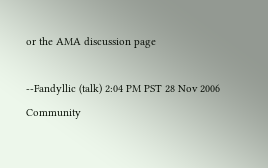or the AMA discussion page

--Fandyllic (talk) 2:04 PM PST 28 Nov 2006
Community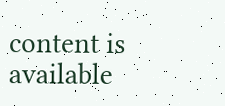content is available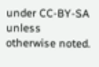under CC-BY-SA unless otherwise noted.